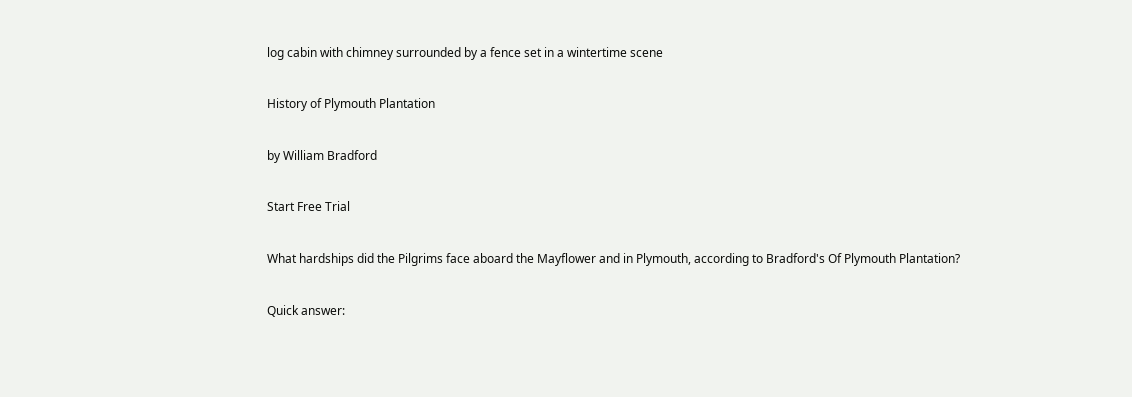log cabin with chimney surrounded by a fence set in a wintertime scene

History of Plymouth Plantation

by William Bradford

Start Free Trial

What hardships did the Pilgrims face aboard the Mayflower and in Plymouth, according to Bradford's Of Plymouth Plantation?

Quick answer: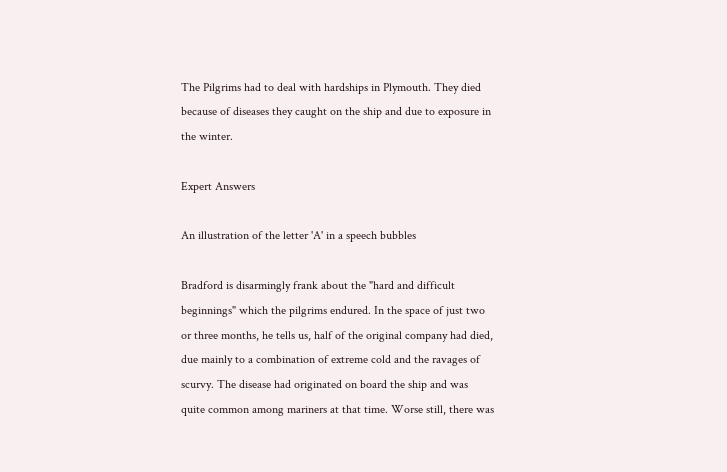The Pilgrims had to deal with hardships in Plymouth. They died because of diseases they caught on the ship and due to exposure in the winter.

Expert Answers

An illustration of the letter 'A' in a speech bubbles

Bradford is disarmingly frank about the "hard and difficult beginnings" which the pilgrims endured. In the space of just two or three months, he tells us, half of the original company had died, due mainly to a combination of extreme cold and the ravages of scurvy. The disease had originated on board the ship and was quite common among mariners at that time. Worse still, there was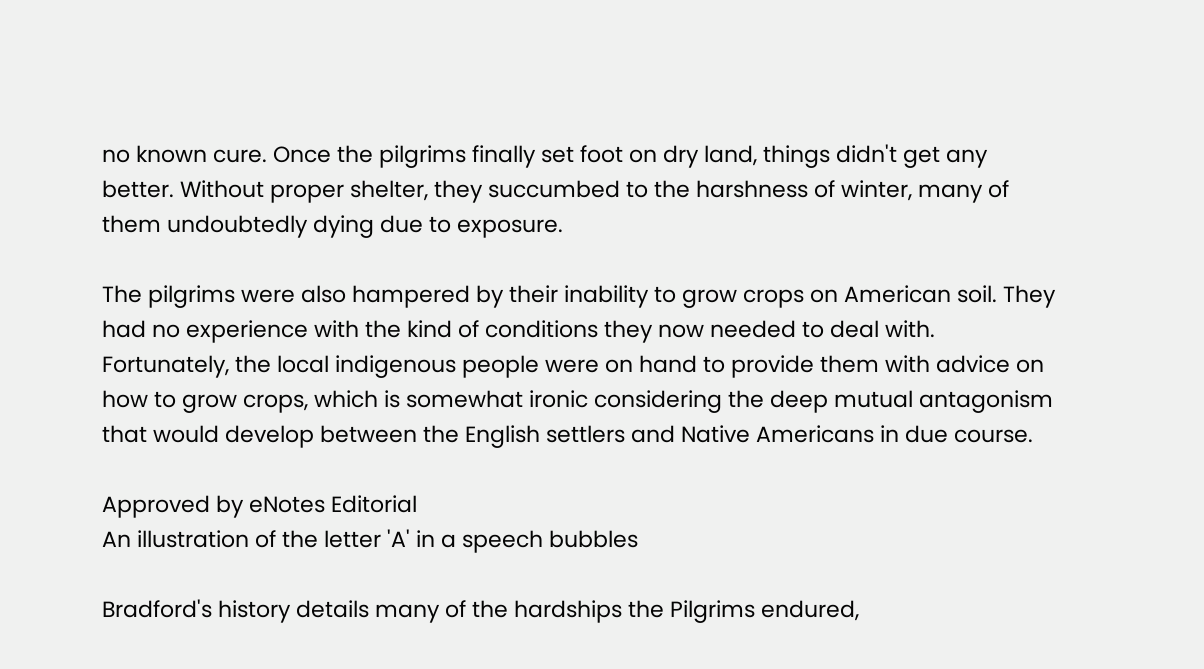no known cure. Once the pilgrims finally set foot on dry land, things didn't get any better. Without proper shelter, they succumbed to the harshness of winter, many of them undoubtedly dying due to exposure.

The pilgrims were also hampered by their inability to grow crops on American soil. They had no experience with the kind of conditions they now needed to deal with. Fortunately, the local indigenous people were on hand to provide them with advice on how to grow crops, which is somewhat ironic considering the deep mutual antagonism that would develop between the English settlers and Native Americans in due course.

Approved by eNotes Editorial
An illustration of the letter 'A' in a speech bubbles

Bradford's history details many of the hardships the Pilgrims endured,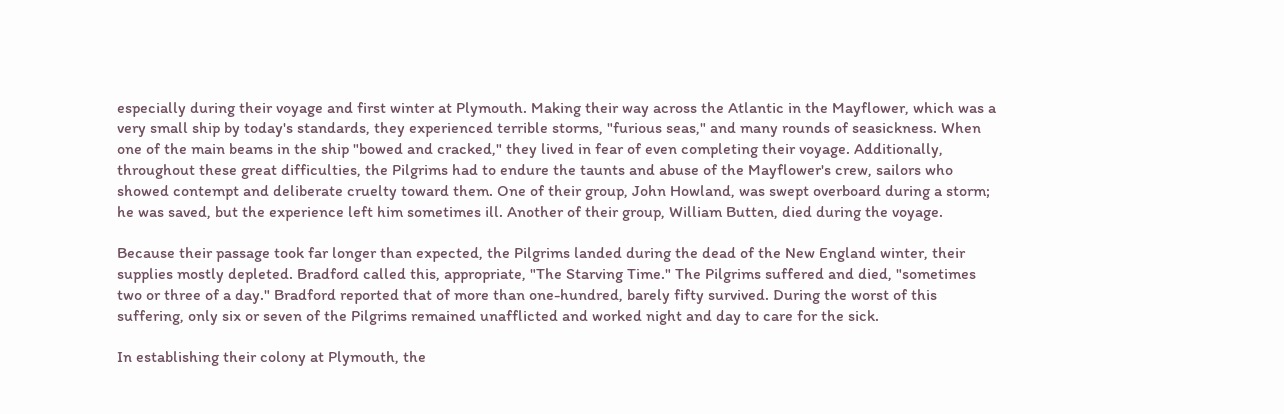especially during their voyage and first winter at Plymouth. Making their way across the Atlantic in the Mayflower, which was a very small ship by today's standards, they experienced terrible storms, "furious seas," and many rounds of seasickness. When one of the main beams in the ship "bowed and cracked," they lived in fear of even completing their voyage. Additionally, throughout these great difficulties, the Pilgrims had to endure the taunts and abuse of the Mayflower's crew, sailors who showed contempt and deliberate cruelty toward them. One of their group, John Howland, was swept overboard during a storm; he was saved, but the experience left him sometimes ill. Another of their group, William Butten, died during the voyage.

Because their passage took far longer than expected, the Pilgrims landed during the dead of the New England winter, their supplies mostly depleted. Bradford called this, appropriate, "The Starving Time." The Pilgrims suffered and died, "sometimes two or three of a day." Bradford reported that of more than one-hundred, barely fifty survived. During the worst of this suffering, only six or seven of the Pilgrims remained unafflicted and worked night and day to care for the sick.

In establishing their colony at Plymouth, the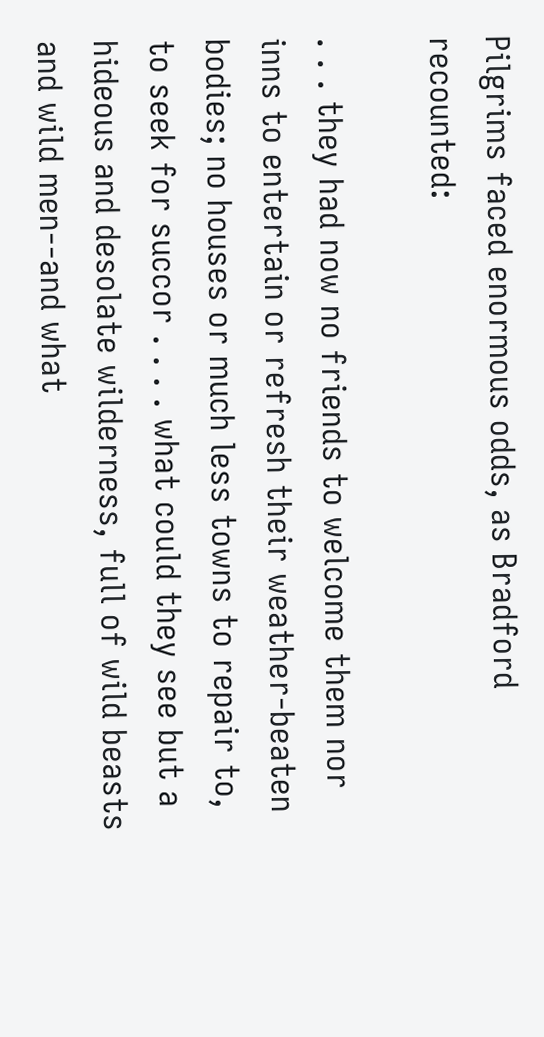Pilgrims faced enormous odds, as Bradford recounted:

. . . they had now no friends to welcome them nor inns to entertain or refresh their weather-beaten bodies; no houses or much less towns to repair to, to seek for succor . . . . what could they see but a hideous and desolate wilderness, full of wild beasts and wild men--and what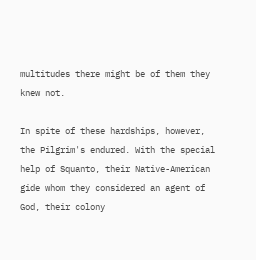multitudes there might be of them they knew not.

In spite of these hardships, however, the Pilgrim's endured. With the special help of Squanto, their Native-American gide whom they considered an agent of God, their colony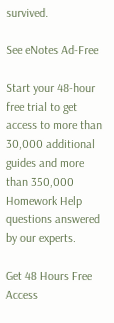survived.

See eNotes Ad-Free

Start your 48-hour free trial to get access to more than 30,000 additional guides and more than 350,000 Homework Help questions answered by our experts.

Get 48 Hours Free Access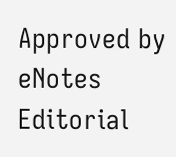Approved by eNotes Editorial